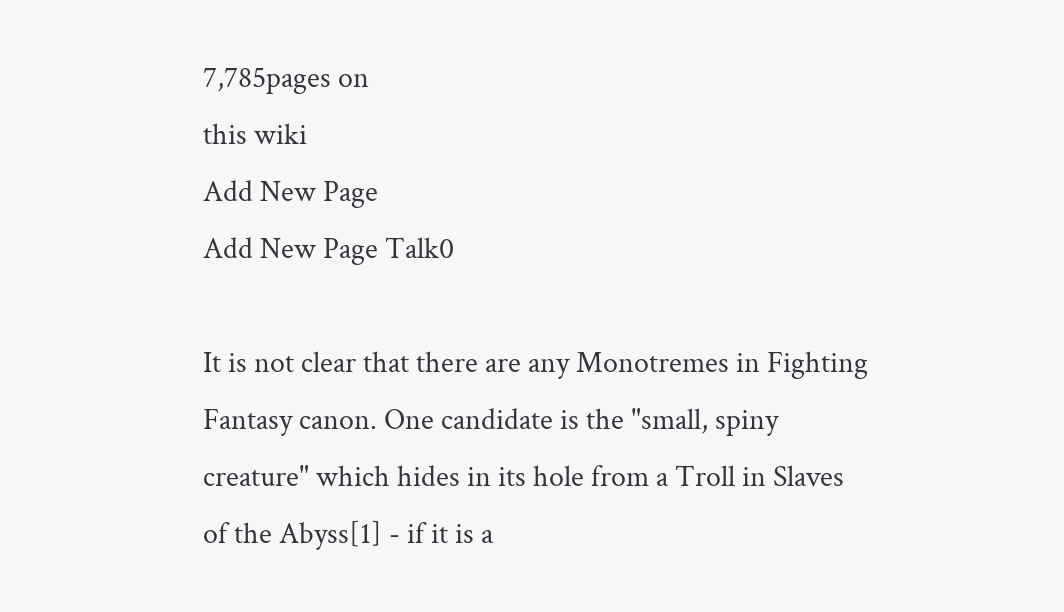7,785pages on
this wiki
Add New Page
Add New Page Talk0

It is not clear that there are any Monotremes in Fighting Fantasy canon. One candidate is the "small, spiny creature" which hides in its hole from a Troll in Slaves of the Abyss[1] - if it is a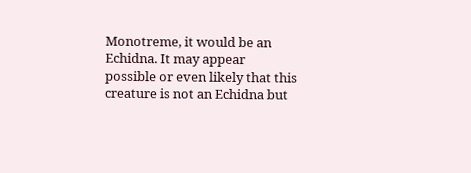Monotreme, it would be an Echidna. It may appear possible or even likely that this creature is not an Echidna but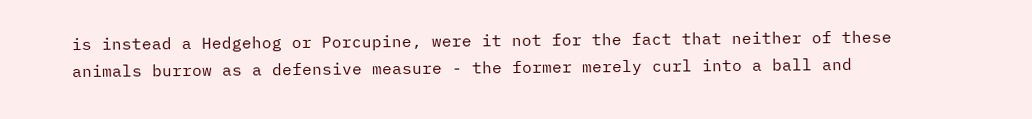is instead a Hedgehog or Porcupine, were it not for the fact that neither of these animals burrow as a defensive measure - the former merely curl into a ball and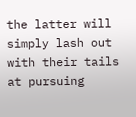the latter will simply lash out with their tails at pursuing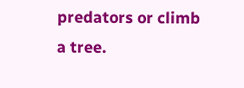predators or climb a tree.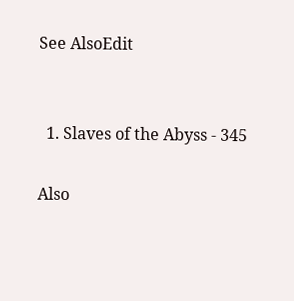See AlsoEdit


  1. Slaves of the Abyss - 345

Also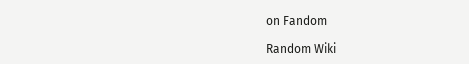on Fandom

Random Wiki